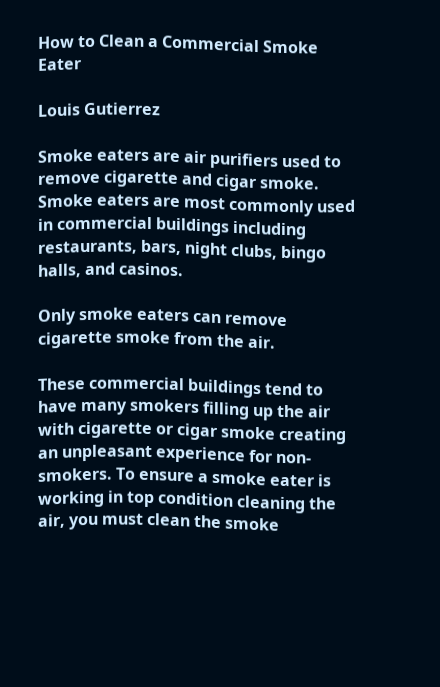How to Clean a Commercial Smoke Eater

Louis Gutierrez

Smoke eaters are air purifiers used to remove cigarette and cigar smoke. Smoke eaters are most commonly used in commercial buildings including restaurants, bars, night clubs, bingo halls, and casinos.

Only smoke eaters can remove cigarette smoke from the air.

These commercial buildings tend to have many smokers filling up the air with cigarette or cigar smoke creating an unpleasant experience for non-smokers. To ensure a smoke eater is working in top condition cleaning the air, you must clean the smoke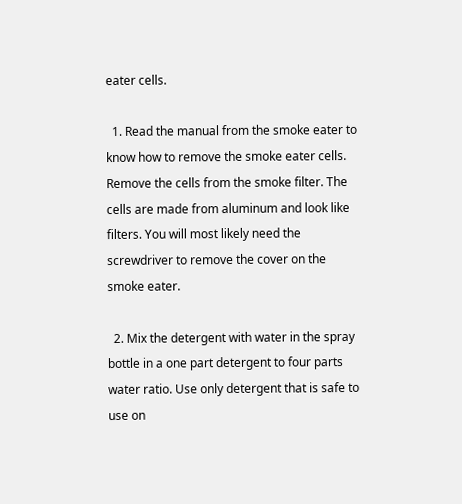eater cells.

  1. Read the manual from the smoke eater to know how to remove the smoke eater cells. Remove the cells from the smoke filter. The cells are made from aluminum and look like filters. You will most likely need the screwdriver to remove the cover on the smoke eater.

  2. Mix the detergent with water in the spray bottle in a one part detergent to four parts water ratio. Use only detergent that is safe to use on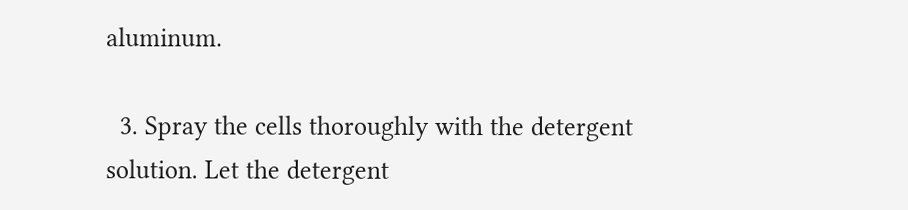aluminum.

  3. Spray the cells thoroughly with the detergent solution. Let the detergent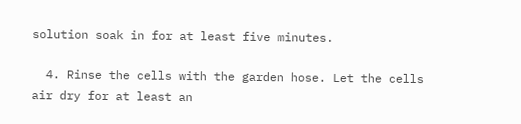solution soak in for at least five minutes.

  4. Rinse the cells with the garden hose. Let the cells air dry for at least an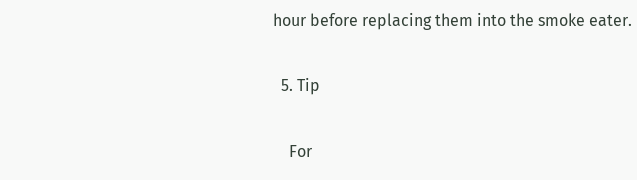hour before replacing them into the smoke eater.

  5. Tip

    For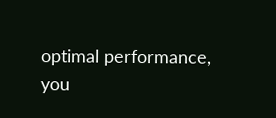optimal performance, you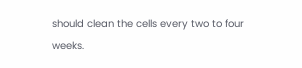should clean the cells every two to four weeks.